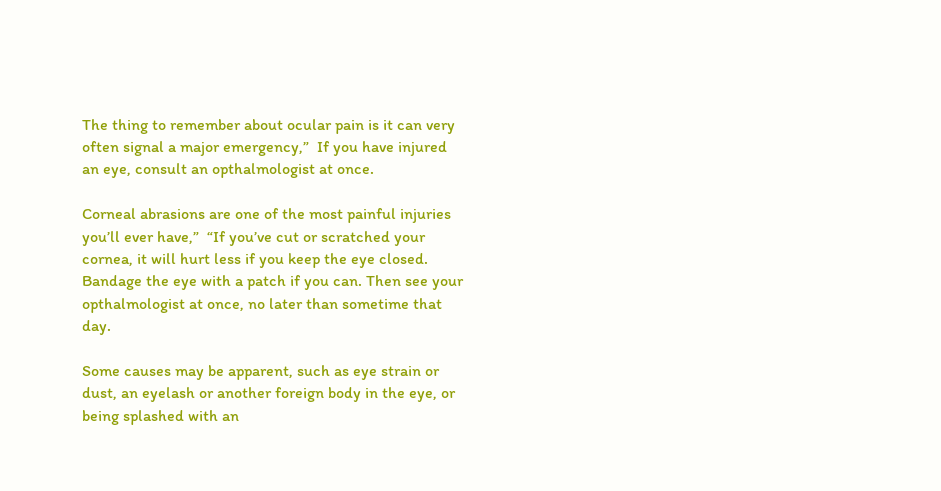The thing to remember about ocular pain is it can very often signal a major emergency,”  If you have injured an eye, consult an opthalmologist at once.

Corneal abrasions are one of the most painful injuries you’ll ever have,”  “If you’ve cut or scratched your cornea, it will hurt less if you keep the eye closed. Bandage the eye with a patch if you can. Then see your opthalmologist at once, no later than sometime that day.

Some causes may be apparent, such as eye strain or dust, an eyelash or another foreign body in the eye, or being splashed with an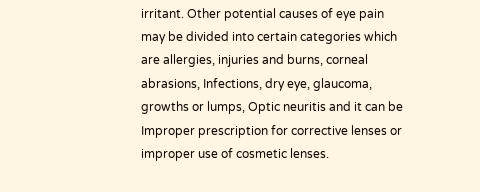irritant. Other potential causes of eye pain may be divided into certain categories which are allergies, injuries and burns, corneal abrasions, Infections, dry eye, glaucoma, growths or lumps, Optic neuritis and it can be Improper prescription for corrective lenses or improper use of cosmetic lenses.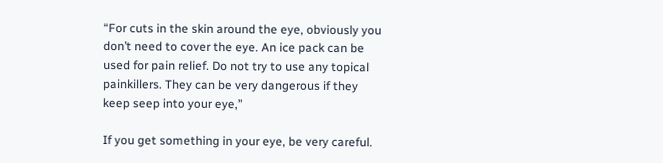“For cuts in the skin around the eye, obviously you don’t need to cover the eye. An ice pack can be used for pain relief. Do not try to use any topical painkillers. They can be very dangerous if they keep seep into your eye,”

If you get something in your eye, be very careful.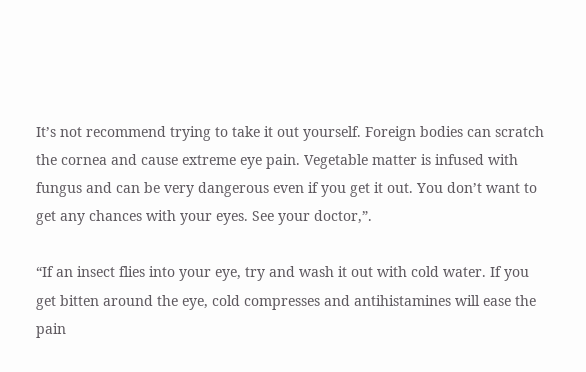It’s not recommend trying to take it out yourself. Foreign bodies can scratch the cornea and cause extreme eye pain. Vegetable matter is infused with fungus and can be very dangerous even if you get it out. You don’t want to get any chances with your eyes. See your doctor,”.

“If an insect flies into your eye, try and wash it out with cold water. If you get bitten around the eye, cold compresses and antihistamines will ease the pain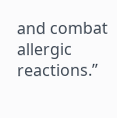and combat allergic reactions.”